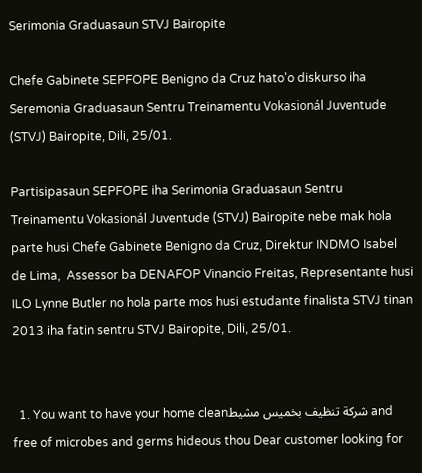Serimonia Graduasaun STVJ Bairopite

Chefe Gabinete SEPFOPE Benigno da Cruz hato'o diskurso iha Seremonia Graduasaun Sentru Treinamentu Vokasionál Juventude (STVJ) Bairopite, Dili, 25/01.

Partisipasaun SEPFOPE iha Serimonia Graduasaun Sentru Treinamentu Vokasionál Juventude (STVJ) Bairopite nebe mak hola parte husi Chefe Gabinete Benigno da Cruz, Direktur INDMO Isabel de Lima,  Assessor ba DENAFOP Vinancio Freitas, Representante husi ILO Lynne Butler no hola parte mos husi estudante finalista STVJ tinan 2013 iha fatin sentru STVJ Bairopite, Dili, 25/01.


  1. You want to have your home cleanشركة تنظيف بخميس مشيط and free of microbes and germs hideous thou Dear customer looking for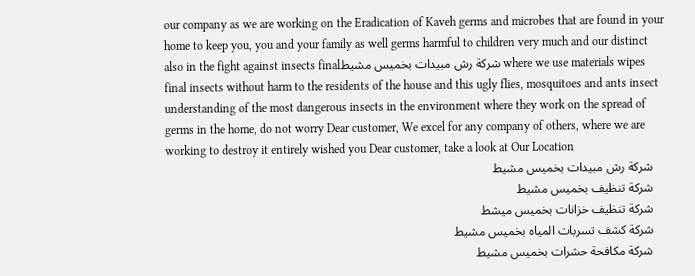our company as we are working on the Eradication of Kaveh germs and microbes that are found in your home to keep you, you and your family as well germs harmful to children very much and our distinct also in the fight against insects finalشركة رش مبيدات بخميس مشيط where we use materials wipes final insects without harm to the residents of the house and this ugly flies, mosquitoes and ants insect understanding of the most dangerous insects in the environment where they work on the spread of germs in the home, do not worry Dear customer, We excel for any company of others, where we are working to destroy it entirely wished you Dear customer, take a look at Our Location
    شركة رش مبيدات بخميس مشيط
    شركة تنظيف بخميس مشيط
    شركة تنظيف خزانات بخميس ميشط
    شركة كشف تسربات المياه بخميس مشيط
    شركة مكافحة حشرات بخميس مشيط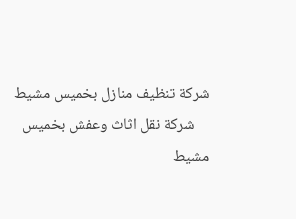شركة تنظيف منازل بخميس مشيط
    شركة نقل اثاث وعفش بخميس مشيط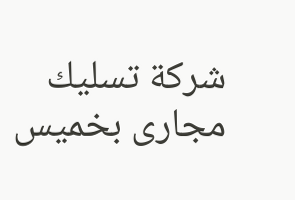شركة تسليك مجارى بخميس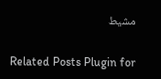مشيط


Related Posts Plugin for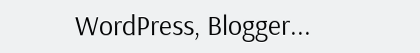WordPress, Blogger...